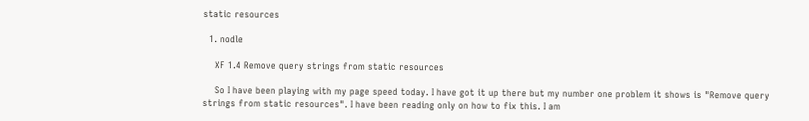static resources

  1. nodle

    XF 1.4 Remove query strings from static resources

    So I have been playing with my page speed today. I have got it up there but my number one problem it shows is "Remove query strings from static resources". I have been reading only on how to fix this. I am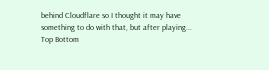behind Cloudflare so I thought it may have something to do with that, but after playing...
Top Bottom